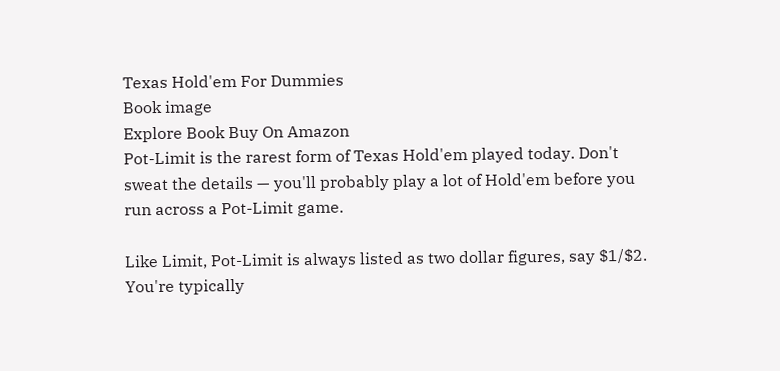Texas Hold'em For Dummies
Book image
Explore Book Buy On Amazon
Pot-Limit is the rarest form of Texas Hold'em played today. Don't sweat the details — you'll probably play a lot of Hold'em before you run across a Pot-Limit game.

Like Limit, Pot-Limit is always listed as two dollar figures, say $1/$2. You're typically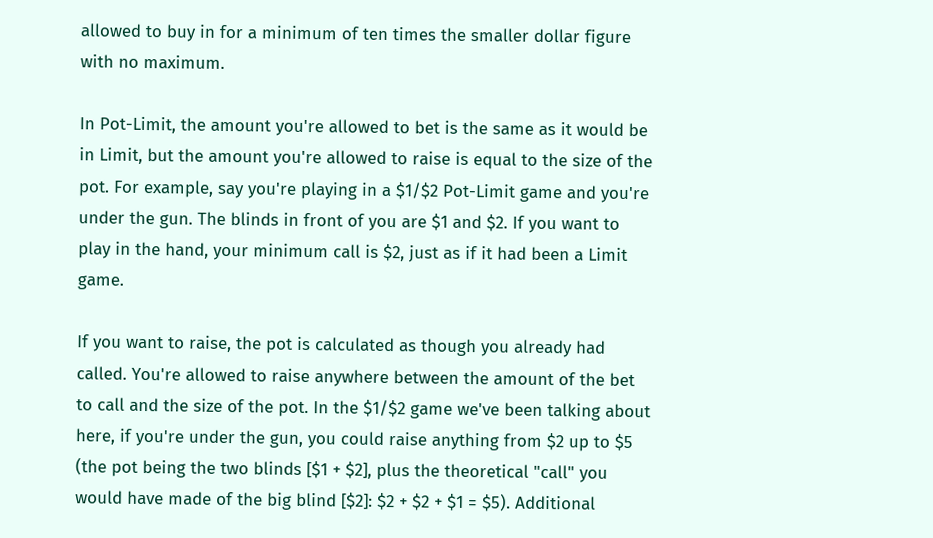allowed to buy in for a minimum of ten times the smaller dollar figure with no maximum.

In Pot-Limit, the amount you're allowed to bet is the same as it would be in Limit, but the amount you're allowed to raise is equal to the size of the pot. For example, say you're playing in a $1/$2 Pot-Limit game and you're under the gun. The blinds in front of you are $1 and $2. If you want to play in the hand, your minimum call is $2, just as if it had been a Limit game.

If you want to raise, the pot is calculated as though you already had called. You're allowed to raise anywhere between the amount of the bet to call and the size of the pot. In the $1/$2 game we've been talking about here, if you're under the gun, you could raise anything from $2 up to $5 (the pot being the two blinds [$1 + $2], plus the theoretical "call" you would have made of the big blind [$2]: $2 + $2 + $1 = $5). Additional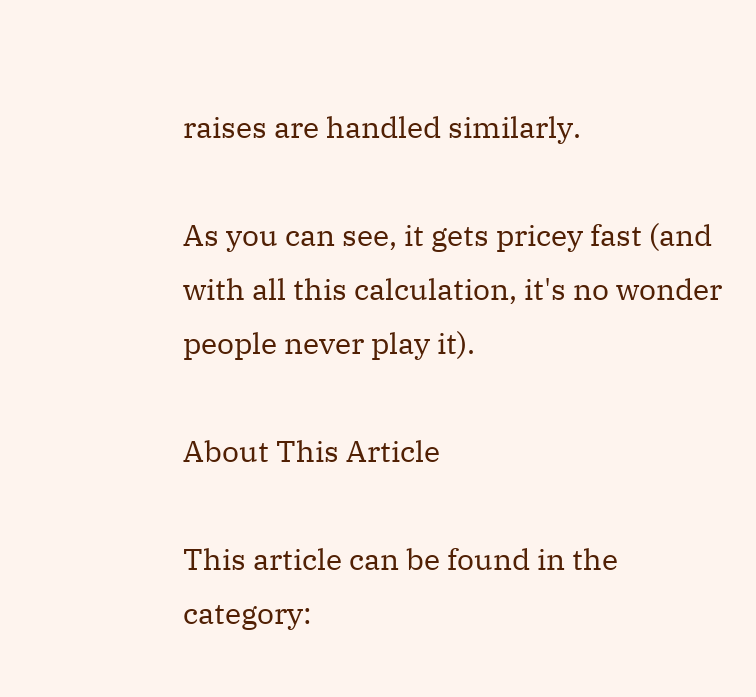raises are handled similarly.

As you can see, it gets pricey fast (and with all this calculation, it's no wonder people never play it).

About This Article

This article can be found in the category: